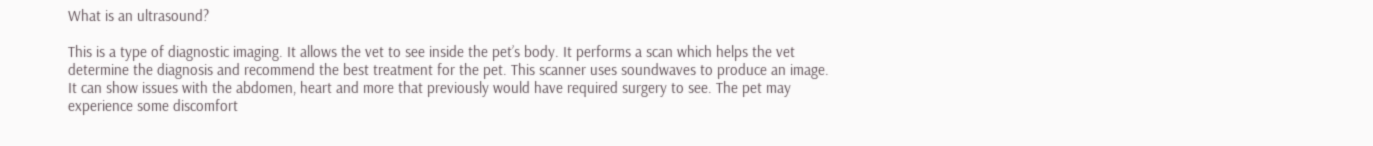What is an ultrasound?

This is a type of diagnostic imaging. It allows the vet to see inside the pet’s body. It performs a scan which helps the vet determine the diagnosis and recommend the best treatment for the pet. This scanner uses soundwaves to produce an image. It can show issues with the abdomen, heart and more that previously would have required surgery to see. The pet may experience some discomfort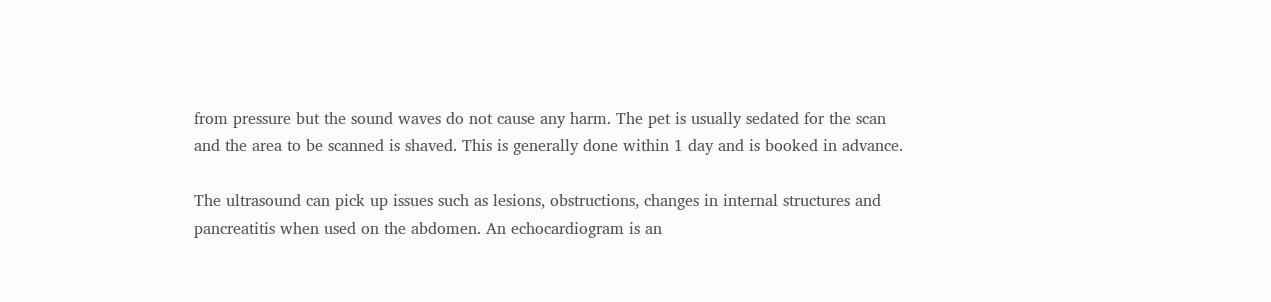from pressure but the sound waves do not cause any harm. The pet is usually sedated for the scan and the area to be scanned is shaved. This is generally done within 1 day and is booked in advance.

The ultrasound can pick up issues such as lesions, obstructions, changes in internal structures and pancreatitis when used on the abdomen. An echocardiogram is an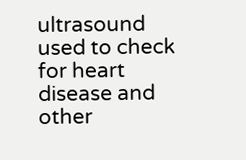ultrasound used to check for heart disease and other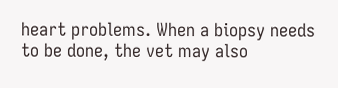heart problems. When a biopsy needs to be done, the vet may also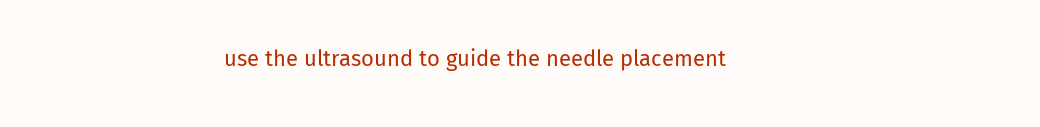use the ultrasound to guide the needle placement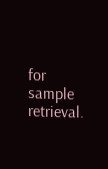for sample retrieval.